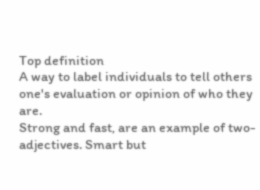Top definition
A way to label individuals to tell others one's evaluation or opinion of who they are.
Strong and fast, are an example of two-adjectives. Smart but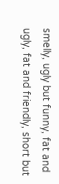smelly, ugly but funny, fat and ugly, fat and friendly, short but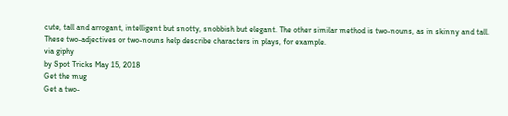cute, tall and arrogant, intelligent but snotty, snobbish but elegant. The other similar method is two-nouns, as in skinny and tall. These two-adjectives or two-nouns help describe characters in plays, for example.
via giphy
by Spot Tricks May 15, 2018
Get the mug
Get a two-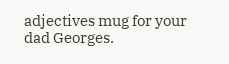adjectives mug for your dad Georges.